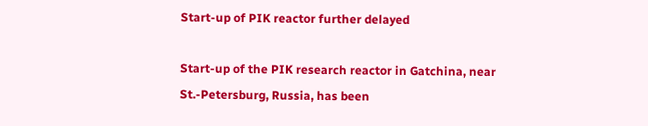Start-up of PIK reactor further delayed

Start-up of the PIK research reactor in Gatchina, near St.-Petersburg, Russia, has been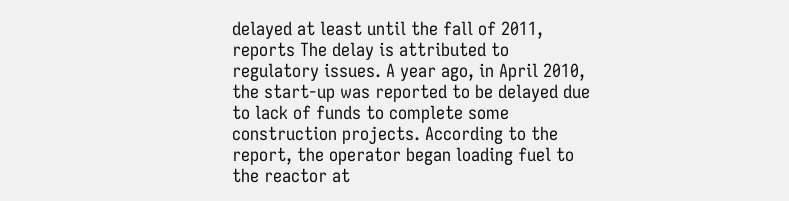delayed at least until the fall of 2011, reports The delay is attributed to regulatory issues. A year ago, in April 2010, the start-up was reported to be delayed due to lack of funds to complete some construction projects. According to the report, the operator began loading fuel to the reactor at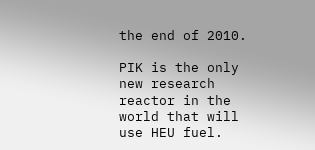the end of 2010.

PIK is the only new research reactor in the world that will use HEU fuel.